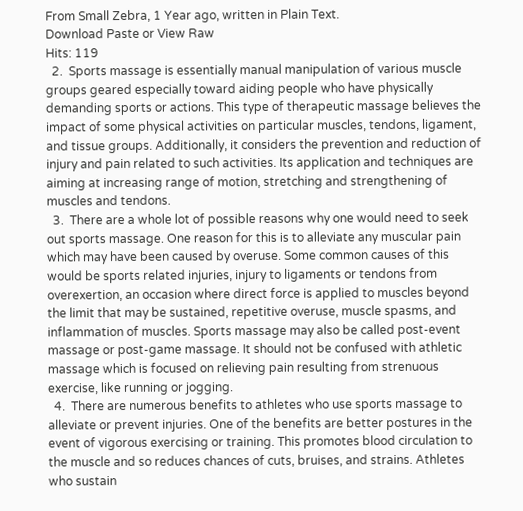From Small Zebra, 1 Year ago, written in Plain Text.
Download Paste or View Raw
Hits: 119
  2.  Sports massage is essentially manual manipulation of various muscle groups geared especially toward aiding people who have physically demanding sports or actions. This type of therapeutic massage believes the impact of some physical activities on particular muscles, tendons, ligament, and tissue groups. Additionally, it considers the prevention and reduction of injury and pain related to such activities. Its application and techniques are aiming at increasing range of motion, stretching and strengthening of muscles and tendons.
  3.  There are a whole lot of possible reasons why one would need to seek out sports massage. One reason for this is to alleviate any muscular pain which may have been caused by overuse. Some common causes of this would be sports related injuries, injury to ligaments or tendons from overexertion, an occasion where direct force is applied to muscles beyond the limit that may be sustained, repetitive overuse, muscle spasms, and inflammation of muscles. Sports massage may also be called post-event massage or post-game massage. It should not be confused with athletic massage which is focused on relieving pain resulting from strenuous exercise, like running or jogging.
  4.  There are numerous benefits to athletes who use sports massage to alleviate or prevent injuries. One of the benefits are better postures in the event of vigorous exercising or training. This promotes blood circulation to the muscle and so reduces chances of cuts, bruises, and strains. Athletes who sustain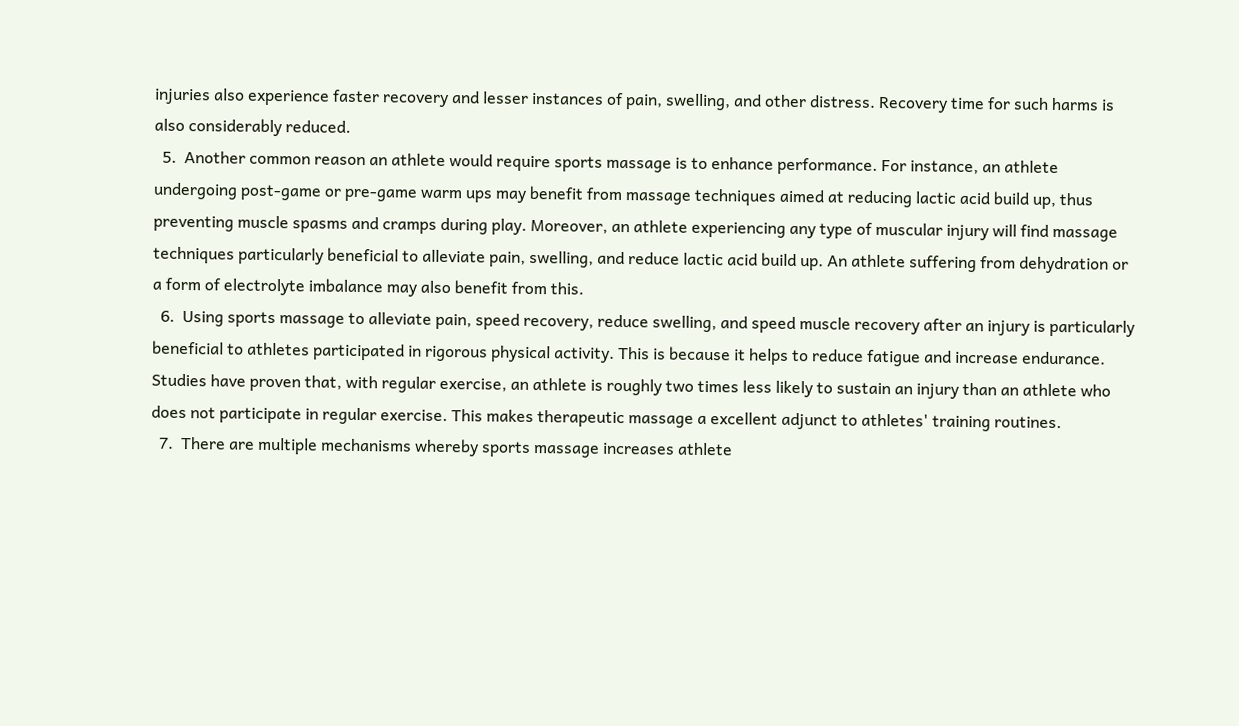injuries also experience faster recovery and lesser instances of pain, swelling, and other distress. Recovery time for such harms is also considerably reduced.
  5.  Another common reason an athlete would require sports massage is to enhance performance. For instance, an athlete undergoing post-game or pre-game warm ups may benefit from massage techniques aimed at reducing lactic acid build up, thus preventing muscle spasms and cramps during play. Moreover, an athlete experiencing any type of muscular injury will find massage techniques particularly beneficial to alleviate pain, swelling, and reduce lactic acid build up. An athlete suffering from dehydration or a form of electrolyte imbalance may also benefit from this.
  6.  Using sports massage to alleviate pain, speed recovery, reduce swelling, and speed muscle recovery after an injury is particularly beneficial to athletes participated in rigorous physical activity. This is because it helps to reduce fatigue and increase endurance. Studies have proven that, with regular exercise, an athlete is roughly two times less likely to sustain an injury than an athlete who does not participate in regular exercise. This makes therapeutic massage a excellent adjunct to athletes' training routines.
  7.  There are multiple mechanisms whereby sports massage increases athlete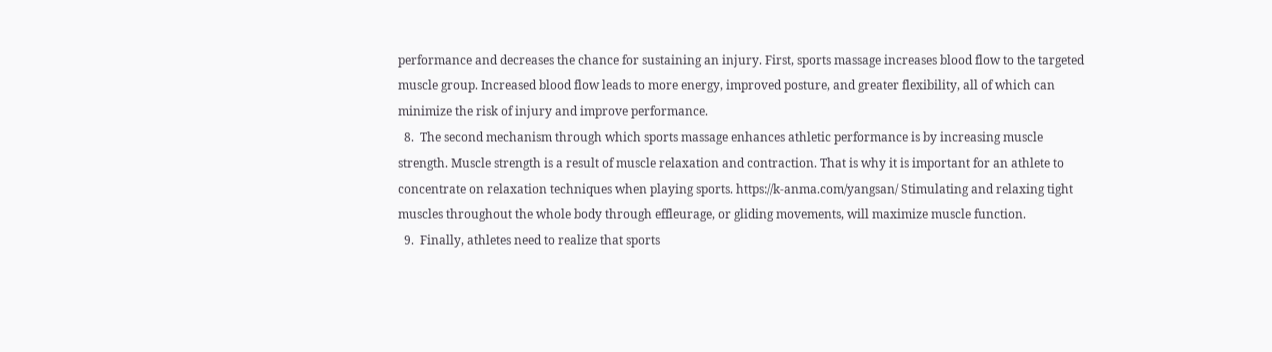performance and decreases the chance for sustaining an injury. First, sports massage increases blood flow to the targeted muscle group. Increased blood flow leads to more energy, improved posture, and greater flexibility, all of which can minimize the risk of injury and improve performance.
  8.  The second mechanism through which sports massage enhances athletic performance is by increasing muscle strength. Muscle strength is a result of muscle relaxation and contraction. That is why it is important for an athlete to concentrate on relaxation techniques when playing sports. https://k-anma.com/yangsan/ Stimulating and relaxing tight muscles throughout the whole body through effleurage, or gliding movements, will maximize muscle function.
  9.  Finally, athletes need to realize that sports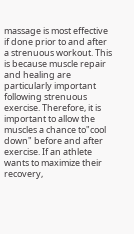massage is most effective if done prior to and after a strenuous workout. This is because muscle repair and healing are particularly important following strenuous exercise. Therefore, it is important to allow the muscles a chance to"cool down" before and after exercise. If an athlete wants to maximize their recovery,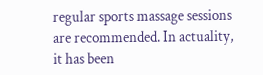regular sports massage sessions are recommended. In actuality, it has been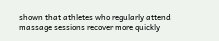shown that athletes who regularly attend massage sessions recover more quickly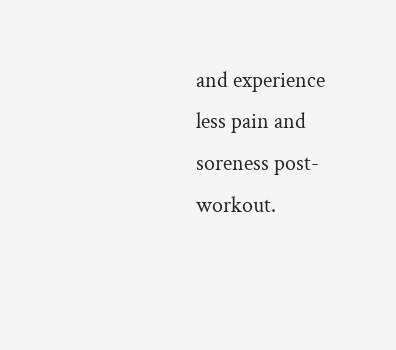and experience less pain and soreness post-workout.